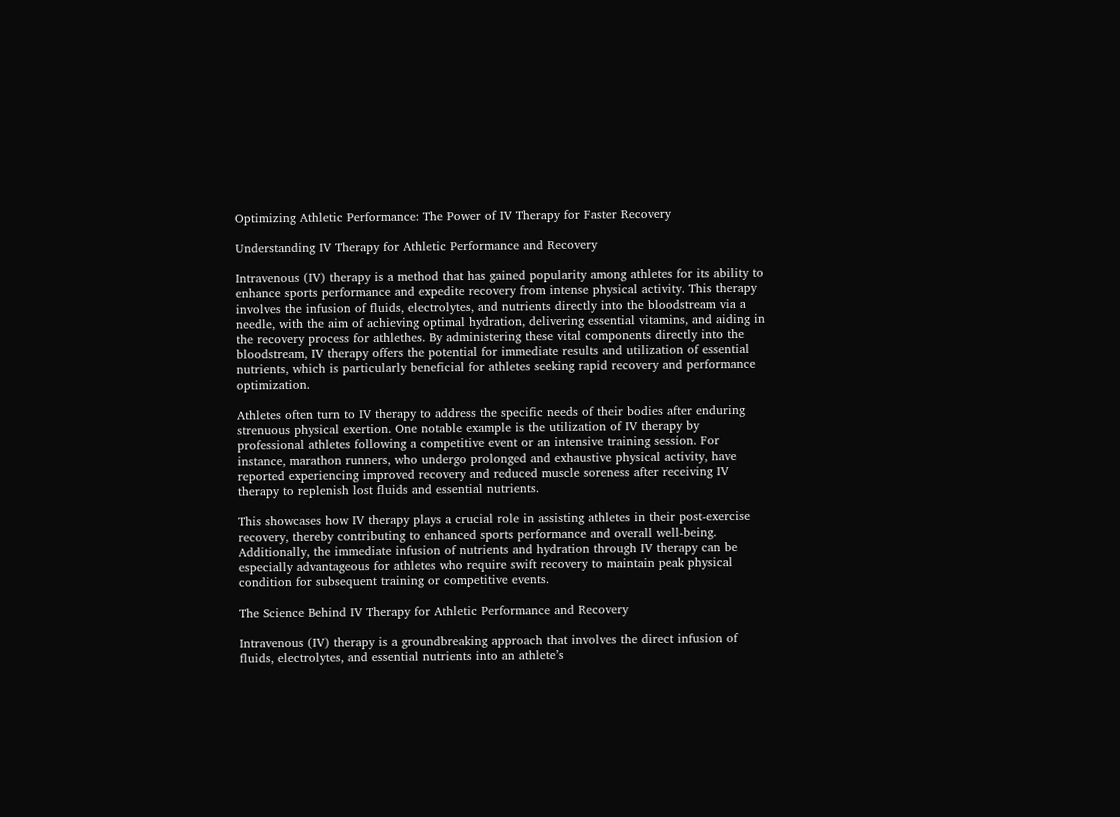Optimizing Athletic Performance: The Power of IV Therapy for Faster Recovery

Understanding IV Therapy for Athletic Performance and Recovery

Intravenous (IV) therapy is a method that has gained popularity among athletes for its ability to enhance sports performance and expedite recovery from intense physical activity. This therapy involves the infusion of fluids, electrolytes, and nutrients directly into the bloodstream via a needle, with the aim of achieving optimal hydration, delivering essential vitamins, and aiding in the recovery process for athlethes. By administering these vital components directly into the bloodstream, IV therapy offers the potential for immediate results and utilization of essential nutrients, which is particularly beneficial for athletes seeking rapid recovery and performance optimization.

Athletes often turn to IV therapy to address the specific needs of their bodies after enduring strenuous physical exertion. One notable example is the utilization of IV therapy by professional athletes following a competitive event or an intensive training session. For instance, marathon runners, who undergo prolonged and exhaustive physical activity, have reported experiencing improved recovery and reduced muscle soreness after receiving IV therapy to replenish lost fluids and essential nutrients.

This showcases how IV therapy plays a crucial role in assisting athletes in their post-exercise recovery, thereby contributing to enhanced sports performance and overall well-being. Additionally, the immediate infusion of nutrients and hydration through IV therapy can be especially advantageous for athletes who require swift recovery to maintain peak physical condition for subsequent training or competitive events.

The Science Behind IV Therapy for Athletic Performance and Recovery

Intravenous (IV) therapy is a groundbreaking approach that involves the direct infusion of fluids, electrolytes, and essential nutrients into an athlete’s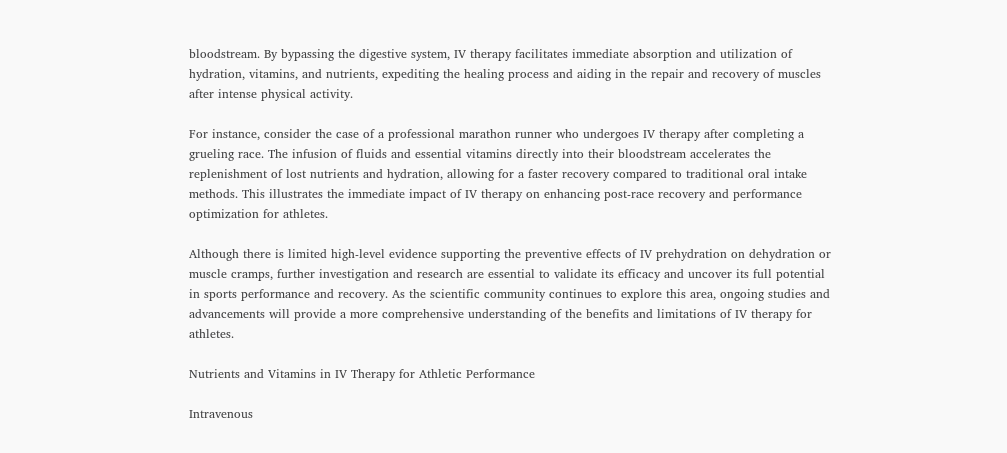bloodstream. By bypassing the digestive system, IV therapy facilitates immediate absorption and utilization of hydration, vitamins, and nutrients, expediting the healing process and aiding in the repair and recovery of muscles after intense physical activity.

For instance, consider the case of a professional marathon runner who undergoes IV therapy after completing a grueling race. The infusion of fluids and essential vitamins directly into their bloodstream accelerates the replenishment of lost nutrients and hydration, allowing for a faster recovery compared to traditional oral intake methods. This illustrates the immediate impact of IV therapy on enhancing post-race recovery and performance optimization for athletes.

Although there is limited high-level evidence supporting the preventive effects of IV prehydration on dehydration or muscle cramps, further investigation and research are essential to validate its efficacy and uncover its full potential in sports performance and recovery. As the scientific community continues to explore this area, ongoing studies and advancements will provide a more comprehensive understanding of the benefits and limitations of IV therapy for athletes.

Nutrients and Vitamins in IV Therapy for Athletic Performance

Intravenous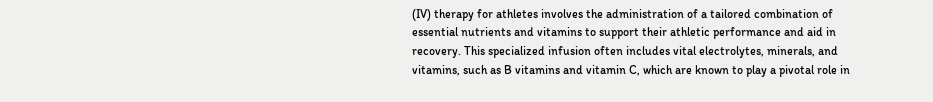(IV) therapy for athletes involves the administration of a tailored combination of essential nutrients and vitamins to support their athletic performance and aid in recovery. This specialized infusion often includes vital electrolytes, minerals, and vitamins, such as B vitamins and vitamin C, which are known to play a pivotal role in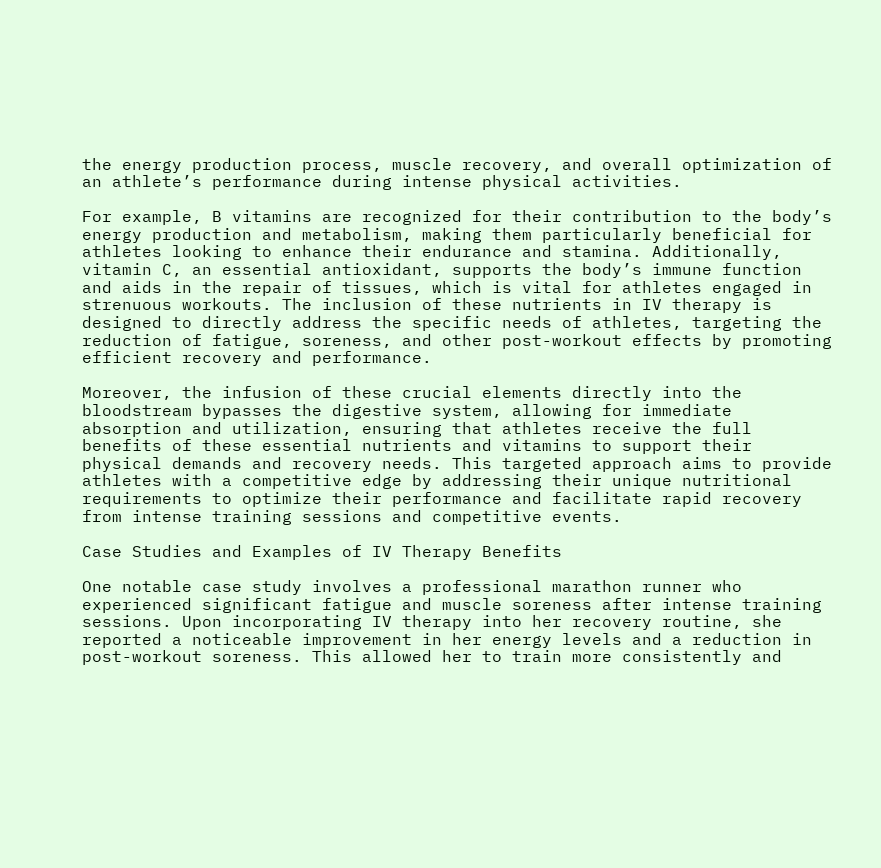the energy production process, muscle recovery, and overall optimization of an athlete’s performance during intense physical activities.

For example, B vitamins are recognized for their contribution to the body’s energy production and metabolism, making them particularly beneficial for athletes looking to enhance their endurance and stamina. Additionally, vitamin C, an essential antioxidant, supports the body’s immune function and aids in the repair of tissues, which is vital for athletes engaged in strenuous workouts. The inclusion of these nutrients in IV therapy is designed to directly address the specific needs of athletes, targeting the reduction of fatigue, soreness, and other post-workout effects by promoting efficient recovery and performance.

Moreover, the infusion of these crucial elements directly into the bloodstream bypasses the digestive system, allowing for immediate absorption and utilization, ensuring that athletes receive the full benefits of these essential nutrients and vitamins to support their physical demands and recovery needs. This targeted approach aims to provide athletes with a competitive edge by addressing their unique nutritional requirements to optimize their performance and facilitate rapid recovery from intense training sessions and competitive events.

Case Studies and Examples of IV Therapy Benefits

One notable case study involves a professional marathon runner who experienced significant fatigue and muscle soreness after intense training sessions. Upon incorporating IV therapy into her recovery routine, she reported a noticeable improvement in her energy levels and a reduction in post-workout soreness. This allowed her to train more consistently and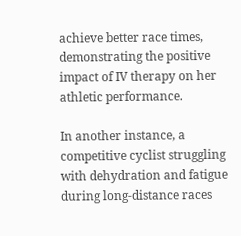achieve better race times, demonstrating the positive impact of IV therapy on her athletic performance.

In another instance, a competitive cyclist struggling with dehydration and fatigue during long-distance races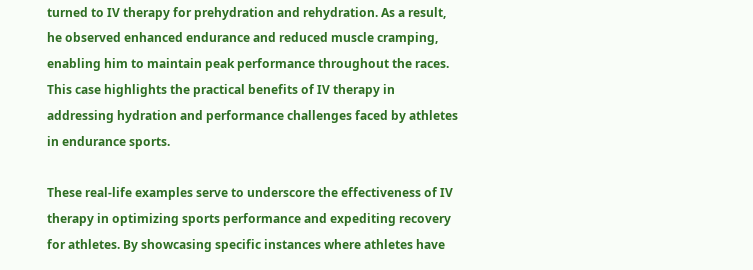turned to IV therapy for prehydration and rehydration. As a result, he observed enhanced endurance and reduced muscle cramping, enabling him to maintain peak performance throughout the races. This case highlights the practical benefits of IV therapy in addressing hydration and performance challenges faced by athletes in endurance sports.

These real-life examples serve to underscore the effectiveness of IV therapy in optimizing sports performance and expediting recovery for athletes. By showcasing specific instances where athletes have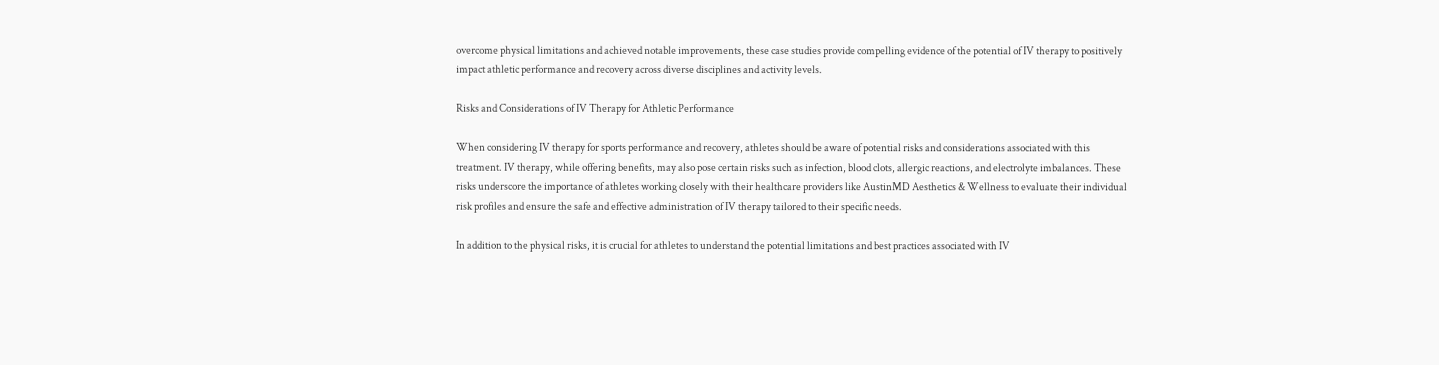overcome physical limitations and achieved notable improvements, these case studies provide compelling evidence of the potential of IV therapy to positively impact athletic performance and recovery across diverse disciplines and activity levels.

Risks and Considerations of IV Therapy for Athletic Performance

When considering IV therapy for sports performance and recovery, athletes should be aware of potential risks and considerations associated with this treatment. IV therapy, while offering benefits, may also pose certain risks such as infection, blood clots, allergic reactions, and electrolyte imbalances. These risks underscore the importance of athletes working closely with their healthcare providers like AustinMD Aesthetics & Wellness to evaluate their individual risk profiles and ensure the safe and effective administration of IV therapy tailored to their specific needs.

In addition to the physical risks, it is crucial for athletes to understand the potential limitations and best practices associated with IV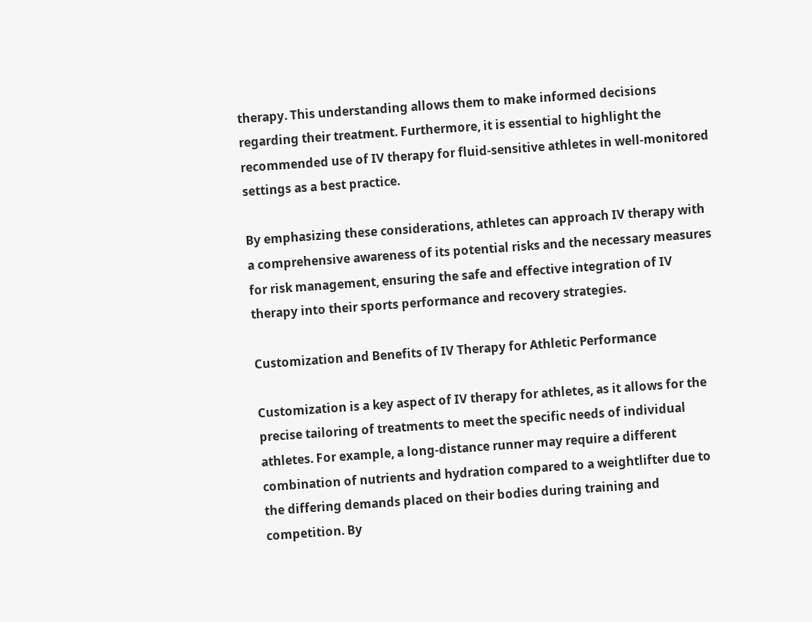therapy. This understanding allows them to make informed decisions regarding their treatment. Furthermore, it is essential to highlight the recommended use of IV therapy for fluid-sensitive athletes in well-monitored settings as a best practice.

By emphasizing these considerations, athletes can approach IV therapy with a comprehensive awareness of its potential risks and the necessary measures for risk management, ensuring the safe and effective integration of IV therapy into their sports performance and recovery strategies.

Customization and Benefits of IV Therapy for Athletic Performance

Customization is a key aspect of IV therapy for athletes, as it allows for the precise tailoring of treatments to meet the specific needs of individual athletes. For example, a long-distance runner may require a different combination of nutrients and hydration compared to a weightlifter due to the differing demands placed on their bodies during training and competition. By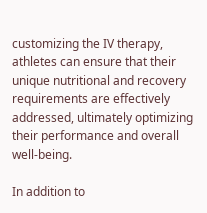customizing the IV therapy, athletes can ensure that their unique nutritional and recovery requirements are effectively addressed, ultimately optimizing their performance and overall well-being.

In addition to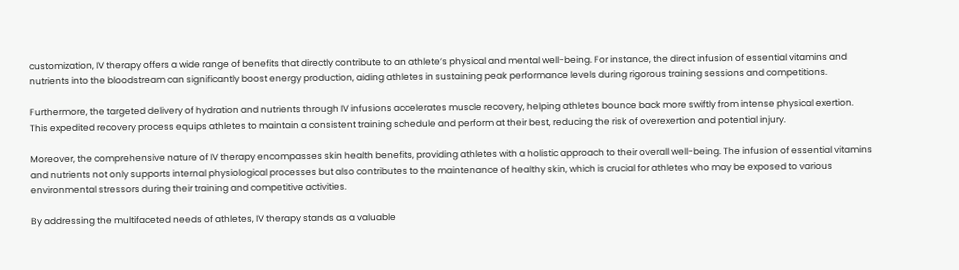customization, IV therapy offers a wide range of benefits that directly contribute to an athlete’s physical and mental well-being. For instance, the direct infusion of essential vitamins and nutrients into the bloodstream can significantly boost energy production, aiding athletes in sustaining peak performance levels during rigorous training sessions and competitions.

Furthermore, the targeted delivery of hydration and nutrients through IV infusions accelerates muscle recovery, helping athletes bounce back more swiftly from intense physical exertion. This expedited recovery process equips athletes to maintain a consistent training schedule and perform at their best, reducing the risk of overexertion and potential injury.

Moreover, the comprehensive nature of IV therapy encompasses skin health benefits, providing athletes with a holistic approach to their overall well-being. The infusion of essential vitamins and nutrients not only supports internal physiological processes but also contributes to the maintenance of healthy skin, which is crucial for athletes who may be exposed to various environmental stressors during their training and competitive activities.

By addressing the multifaceted needs of athletes, IV therapy stands as a valuable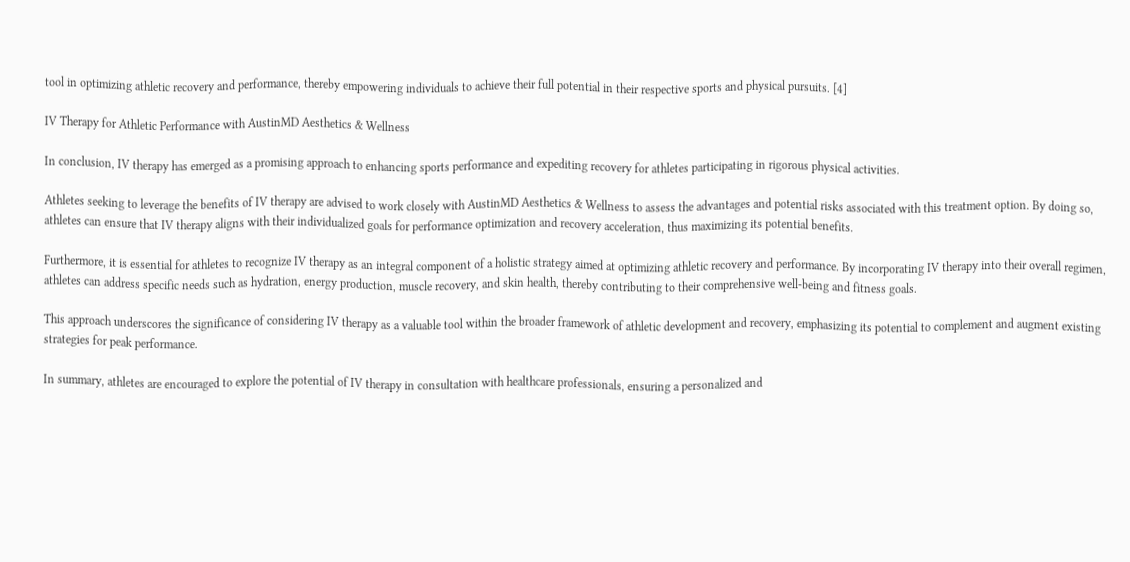tool in optimizing athletic recovery and performance, thereby empowering individuals to achieve their full potential in their respective sports and physical pursuits. [4]

IV Therapy for Athletic Performance with AustinMD Aesthetics & Wellness

In conclusion, IV therapy has emerged as a promising approach to enhancing sports performance and expediting recovery for athletes participating in rigorous physical activities.

Athletes seeking to leverage the benefits of IV therapy are advised to work closely with AustinMD Aesthetics & Wellness to assess the advantages and potential risks associated with this treatment option. By doing so, athletes can ensure that IV therapy aligns with their individualized goals for performance optimization and recovery acceleration, thus maximizing its potential benefits.

Furthermore, it is essential for athletes to recognize IV therapy as an integral component of a holistic strategy aimed at optimizing athletic recovery and performance. By incorporating IV therapy into their overall regimen, athletes can address specific needs such as hydration, energy production, muscle recovery, and skin health, thereby contributing to their comprehensive well-being and fitness goals.

This approach underscores the significance of considering IV therapy as a valuable tool within the broader framework of athletic development and recovery, emphasizing its potential to complement and augment existing strategies for peak performance.

In summary, athletes are encouraged to explore the potential of IV therapy in consultation with healthcare professionals, ensuring a personalized and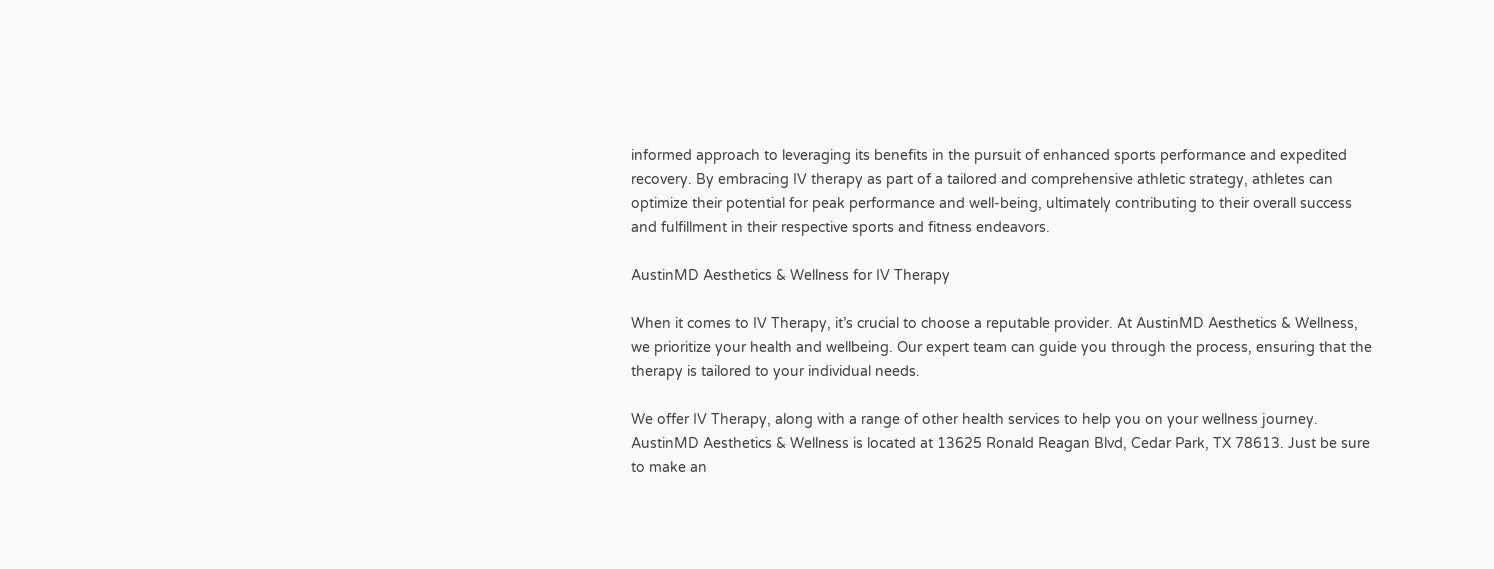informed approach to leveraging its benefits in the pursuit of enhanced sports performance and expedited recovery. By embracing IV therapy as part of a tailored and comprehensive athletic strategy, athletes can optimize their potential for peak performance and well-being, ultimately contributing to their overall success and fulfillment in their respective sports and fitness endeavors.

AustinMD Aesthetics & Wellness for IV Therapy

When it comes to IV Therapy, it’s crucial to choose a reputable provider. At AustinMD Aesthetics & Wellness, we prioritize your health and wellbeing. Our expert team can guide you through the process, ensuring that the therapy is tailored to your individual needs.

We offer IV Therapy, along with a range of other health services to help you on your wellness journey. AustinMD Aesthetics & Wellness is located at 13625 Ronald Reagan Blvd, Cedar Park, TX 78613. Just be sure to make an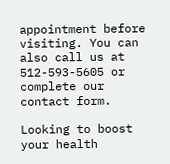appointment before visiting. You can also call us at 512-593-5605 or complete our contact form.

Looking to boost your health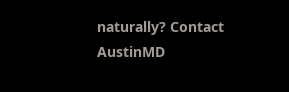naturally? Contact AustinMD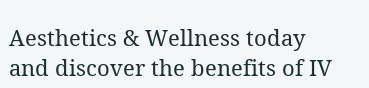Aesthetics & Wellness today and discover the benefits of IV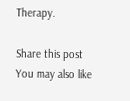Therapy.

Share this post
You may also like